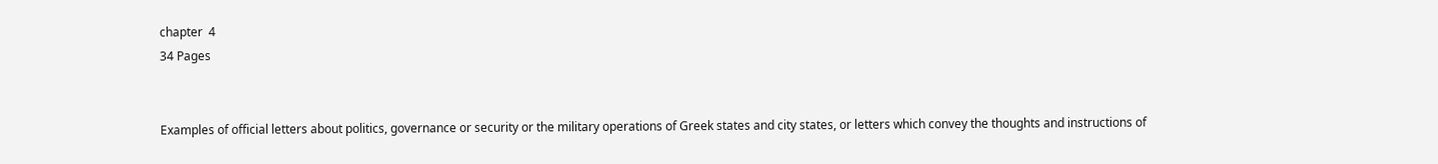chapter  4
34 Pages


Examples of official letters about politics, governance or security or the military operations of Greek states and city states, or letters which convey the thoughts and instructions of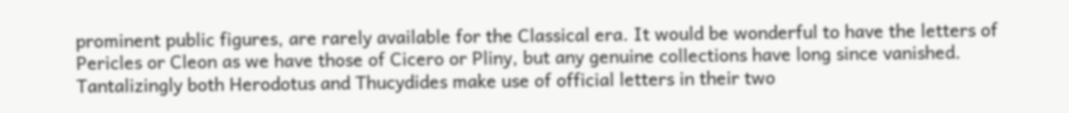prominent public figures, are rarely available for the Classical era. It would be wonderful to have the letters of Pericles or Cleon as we have those of Cicero or Pliny, but any genuine collections have long since vanished. Tantalizingly both Herodotus and Thucydides make use of official letters in their two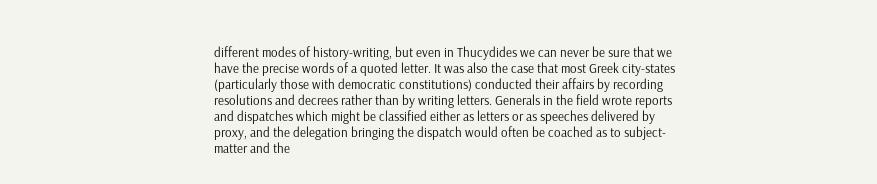different modes of history-writing, but even in Thucydides we can never be sure that we have the precise words of a quoted letter. It was also the case that most Greek city-states (particularly those with democratic constitutions) conducted their affairs by recording resolutions and decrees rather than by writing letters. Generals in the field wrote reports and dispatches which might be classified either as letters or as speeches delivered by proxy, and the delegation bringing the dispatch would often be coached as to subject-matter and the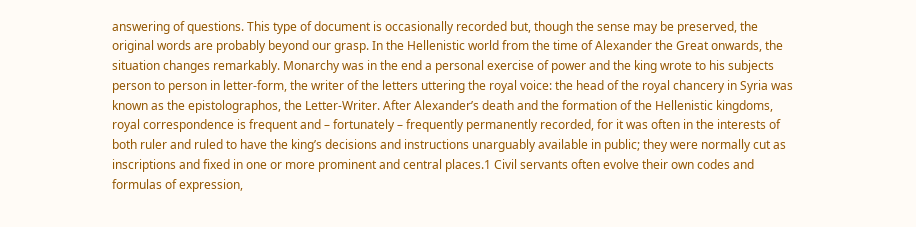answering of questions. This type of document is occasionally recorded but, though the sense may be preserved, the original words are probably beyond our grasp. In the Hellenistic world from the time of Alexander the Great onwards, the situation changes remarkably. Monarchy was in the end a personal exercise of power and the king wrote to his subjects person to person in letter-form, the writer of the letters uttering the royal voice: the head of the royal chancery in Syria was known as the epistolographos, the Letter-Writer. After Alexander’s death and the formation of the Hellenistic kingdoms, royal correspondence is frequent and – fortunately – frequently permanently recorded, for it was often in the interests of both ruler and ruled to have the king’s decisions and instructions unarguably available in public; they were normally cut as inscriptions and fixed in one or more prominent and central places.1 Civil servants often evolve their own codes and formulas of expression,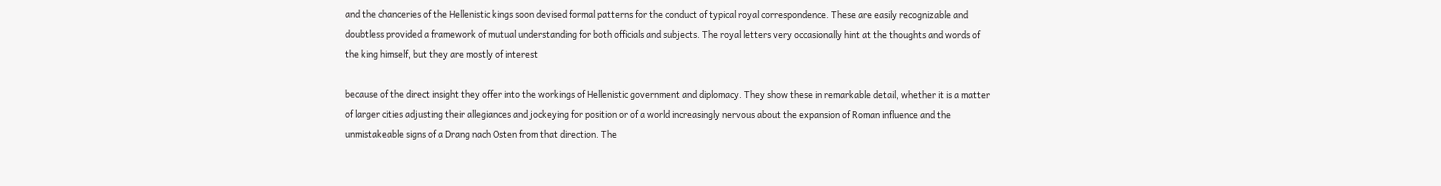and the chanceries of the Hellenistic kings soon devised formal patterns for the conduct of typical royal correspondence. These are easily recognizable and doubtless provided a framework of mutual understanding for both officials and subjects. The royal letters very occasionally hint at the thoughts and words of the king himself, but they are mostly of interest

because of the direct insight they offer into the workings of Hellenistic government and diplomacy. They show these in remarkable detail, whether it is a matter of larger cities adjusting their allegiances and jockeying for position or of a world increasingly nervous about the expansion of Roman influence and the unmistakeable signs of a Drang nach Osten from that direction. The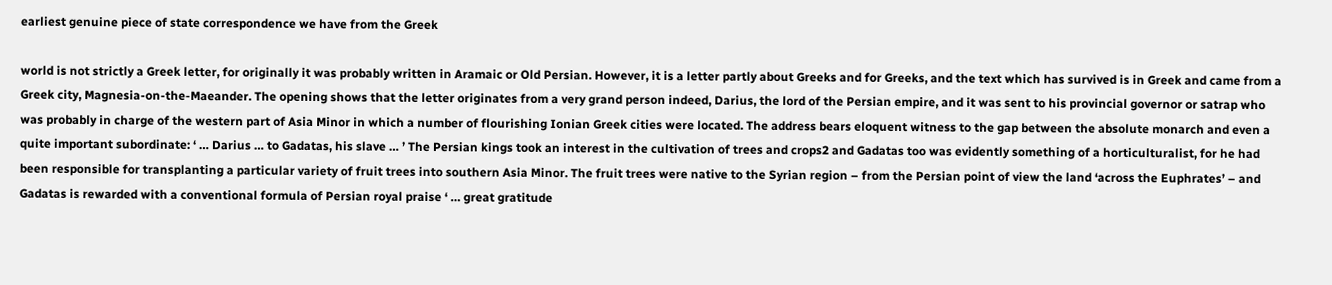earliest genuine piece of state correspondence we have from the Greek

world is not strictly a Greek letter, for originally it was probably written in Aramaic or Old Persian. However, it is a letter partly about Greeks and for Greeks, and the text which has survived is in Greek and came from a Greek city, Magnesia-on-the-Maeander. The opening shows that the letter originates from a very grand person indeed, Darius, the lord of the Persian empire, and it was sent to his provincial governor or satrap who was probably in charge of the western part of Asia Minor in which a number of flourishing Ionian Greek cities were located. The address bears eloquent witness to the gap between the absolute monarch and even a quite important subordinate: ‘ … Darius … to Gadatas, his slave … ’ The Persian kings took an interest in the cultivation of trees and crops2 and Gadatas too was evidently something of a horticulturalist, for he had been responsible for transplanting a particular variety of fruit trees into southern Asia Minor. The fruit trees were native to the Syrian region – from the Persian point of view the land ‘across the Euphrates’ – and Gadatas is rewarded with a conventional formula of Persian royal praise ‘ … great gratitude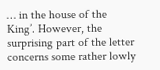… in the house of the King’. However, the surprising part of the letter concerns some rather lowly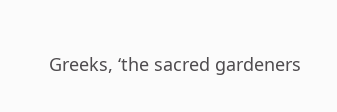Greeks, ‘the sacred gardeners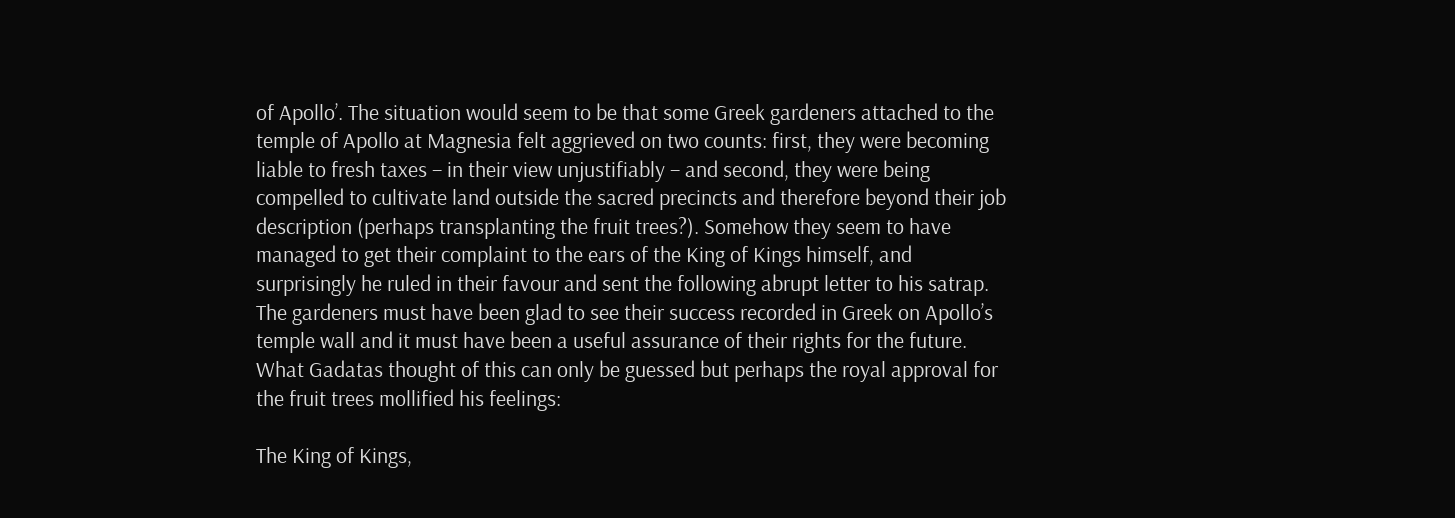of Apollo’. The situation would seem to be that some Greek gardeners attached to the temple of Apollo at Magnesia felt aggrieved on two counts: first, they were becoming liable to fresh taxes – in their view unjustifiably – and second, they were being compelled to cultivate land outside the sacred precincts and therefore beyond their job description (perhaps transplanting the fruit trees?). Somehow they seem to have managed to get their complaint to the ears of the King of Kings himself, and surprisingly he ruled in their favour and sent the following abrupt letter to his satrap. The gardeners must have been glad to see their success recorded in Greek on Apollo’s temple wall and it must have been a useful assurance of their rights for the future. What Gadatas thought of this can only be guessed but perhaps the royal approval for the fruit trees mollified his feelings:

The King of Kings,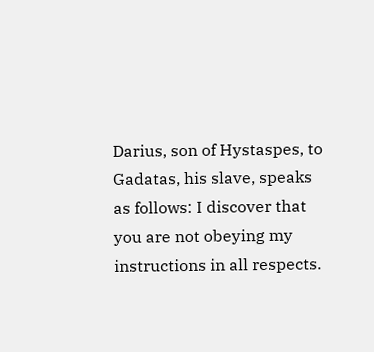Darius, son of Hystaspes, to Gadatas, his slave, speaks as follows: I discover that you are not obeying my instructions in all respects.